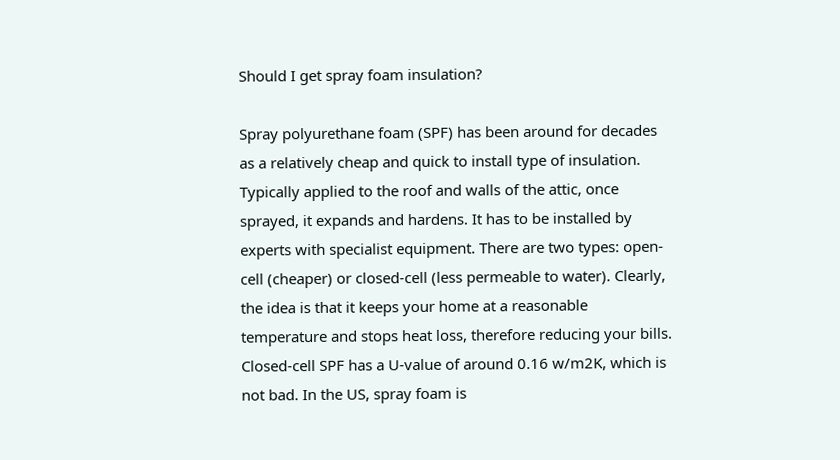Should I get spray foam insulation?

Spray polyurethane foam (SPF) has been around for decades as a relatively cheap and quick to install type of insulation. Typically applied to the roof and walls of the attic, once sprayed, it expands and hardens. It has to be installed by experts with specialist equipment. There are two types: open-cell (cheaper) or closed-cell (less permeable to water). Clearly, the idea is that it keeps your home at a reasonable temperature and stops heat loss, therefore reducing your bills. Closed-cell SPF has a U-value of around 0.16 w/m2K, which is not bad. In the US, spray foam is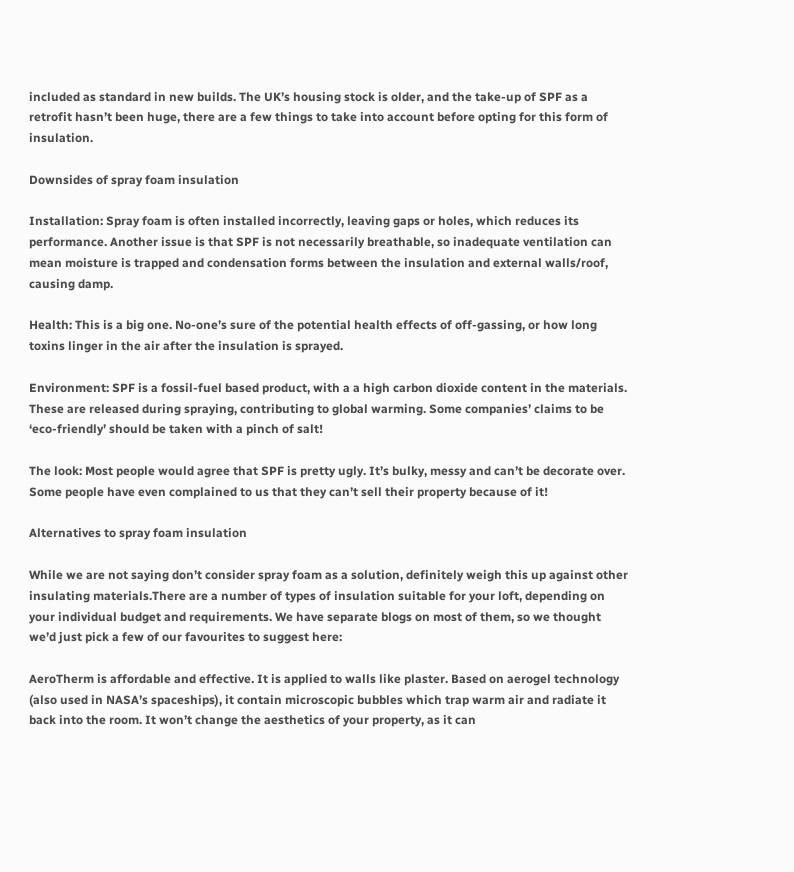included as standard in new builds. The UK’s housing stock is older, and the take-up of SPF as a retrofit hasn’t been huge, there are a few things to take into account before opting for this form of insulation.

Downsides of spray foam insulation

Installation: Spray foam is often installed incorrectly, leaving gaps or holes, which reduces its performance. Another issue is that SPF is not necessarily breathable, so inadequate ventilation can mean moisture is trapped and condensation forms between the insulation and external walls/roof, causing damp.

Health: This is a big one. No-one’s sure of the potential health effects of off-gassing, or how long toxins linger in the air after the insulation is sprayed.

Environment: SPF is a fossil-fuel based product, with a a high carbon dioxide content in the materials. These are released during spraying, contributing to global warming. Some companies’ claims to be ‘eco-friendly’ should be taken with a pinch of salt!

The look: Most people would agree that SPF is pretty ugly. It’s bulky, messy and can’t be decorate over. Some people have even complained to us that they can’t sell their property because of it!

Alternatives to spray foam insulation

While we are not saying don’t consider spray foam as a solution, definitely weigh this up against other insulating materials.There are a number of types of insulation suitable for your loft, depending on  your individual budget and requirements. We have separate blogs on most of them, so we thought we’d just pick a few of our favourites to suggest here:

AeroTherm is affordable and effective. It is applied to walls like plaster. Based on aerogel technology (also used in NASA’s spaceships), it contain microscopic bubbles which trap warm air and radiate it back into the room. It won’t change the aesthetics of your property, as it can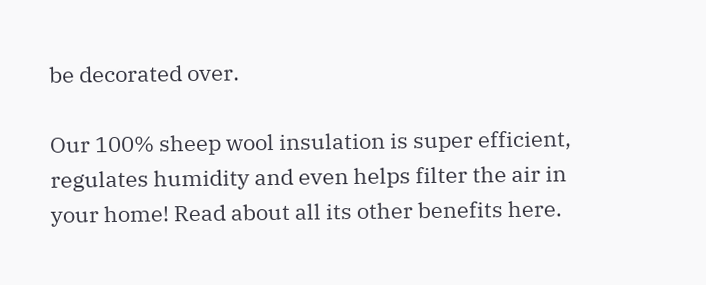be decorated over.

Our 100% sheep wool insulation is super efficient, regulates humidity and even helps filter the air in your home! Read about all its other benefits here.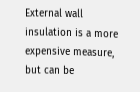External wall insulation is a more expensive measure, but can be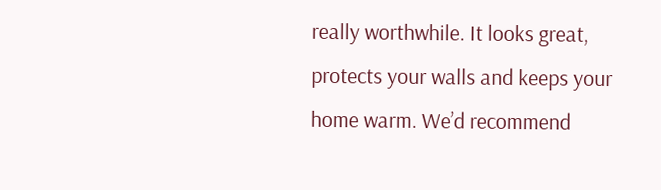really worthwhile. It looks great, protects your walls and keeps your home warm. We’d recommend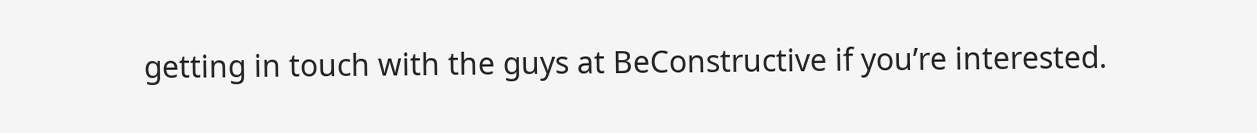getting in touch with the guys at BeConstructive if you’re interested.